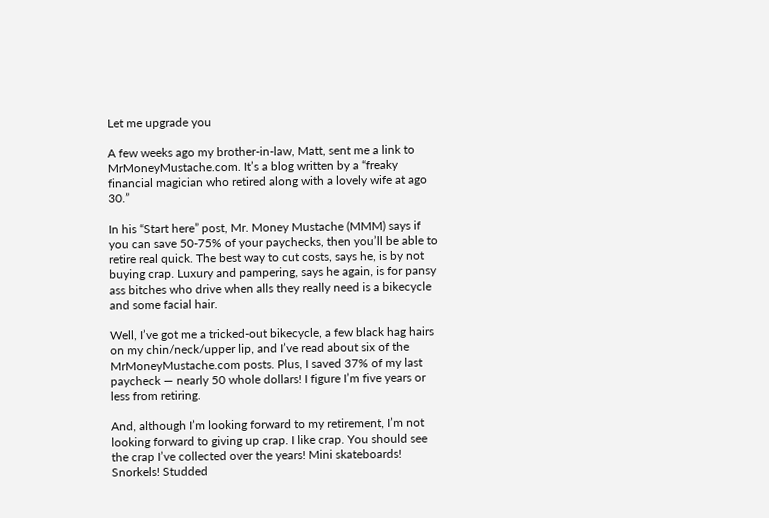Let me upgrade you

A few weeks ago my brother-in-law, Matt, sent me a link to MrMoneyMustache.com. It’s a blog written by a “freaky financial magician who retired along with a lovely wife at ago 30.”

In his “Start here” post, Mr. Money Mustache (MMM) says if you can save 50-75% of your paychecks, then you’ll be able to retire real quick. The best way to cut costs, says he, is by not buying crap. Luxury and pampering, says he again, is for pansy ass bitches who drive when alls they really need is a bikecycle and some facial hair.

Well, I’ve got me a tricked-out bikecycle, a few black hag hairs on my chin/neck/upper lip, and I’ve read about six of the MrMoneyMustache.com posts. Plus, I saved 37% of my last paycheck — nearly 50 whole dollars! I figure I’m five years or less from retiring.

And, although I’m looking forward to my retirement, I’m not looking forward to giving up crap. I like crap. You should see the crap I’ve collected over the years! Mini skateboards! Snorkels! Studded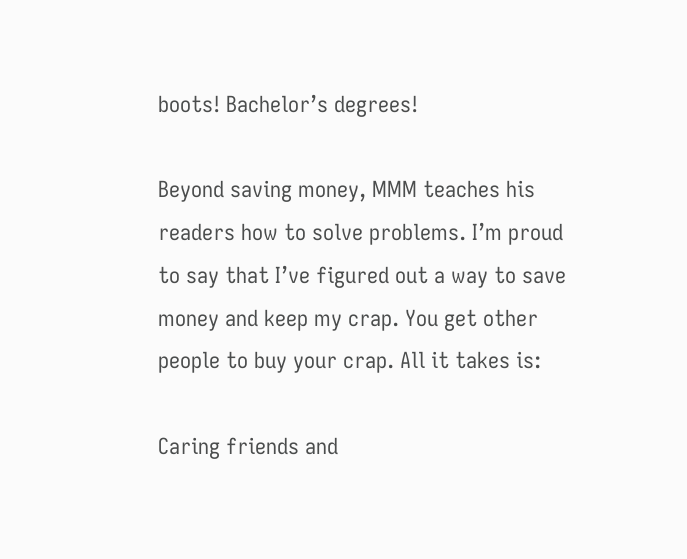boots! Bachelor’s degrees!

Beyond saving money, MMM teaches his readers how to solve problems. I’m proud to say that I’ve figured out a way to save money and keep my crap. You get other people to buy your crap. All it takes is:

Caring friends and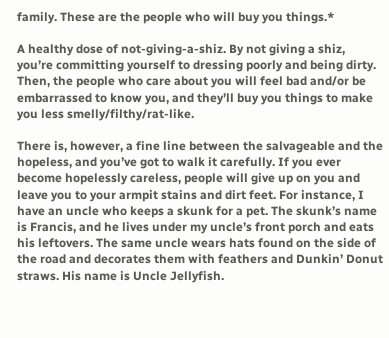family. These are the people who will buy you things.*

A healthy dose of not-giving-a-shiz. By not giving a shiz, you’re committing yourself to dressing poorly and being dirty. Then, the people who care about you will feel bad and/or be embarrassed to know you, and they’ll buy you things to make you less smelly/filthy/rat-like.

There is, however, a fine line between the salvageable and the hopeless, and you’ve got to walk it carefully. If you ever become hopelessly careless, people will give up on you and leave you to your armpit stains and dirt feet. For instance, I have an uncle who keeps a skunk for a pet. The skunk’s name is Francis, and he lives under my uncle’s front porch and eats his leftovers. The same uncle wears hats found on the side of the road and decorates them with feathers and Dunkin’ Donut straws. His name is Uncle Jellyfish.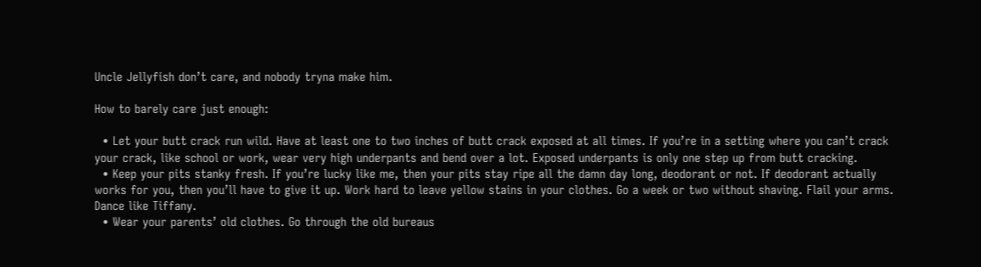Uncle Jellyfish don’t care, and nobody tryna make him.

How to barely care just enough:

  • Let your butt crack run wild. Have at least one to two inches of butt crack exposed at all times. If you’re in a setting where you can’t crack your crack, like school or work, wear very high underpants and bend over a lot. Exposed underpants is only one step up from butt cracking.
  • Keep your pits stanky fresh. If you’re lucky like me, then your pits stay ripe all the damn day long, deodorant or not. If deodorant actually works for you, then you’ll have to give it up. Work hard to leave yellow stains in your clothes. Go a week or two without shaving. Flail your arms. Dance like Tiffany.
  • Wear your parents’ old clothes. Go through the old bureaus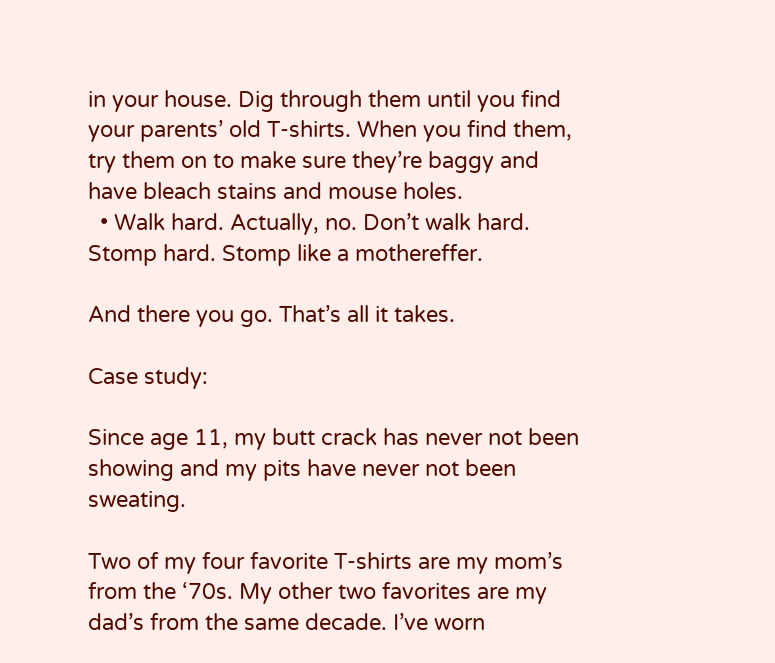in your house. Dig through them until you find your parents’ old T-shirts. When you find them, try them on to make sure they’re baggy and have bleach stains and mouse holes.
  • Walk hard. Actually, no. Don’t walk hard. Stomp hard. Stomp like a mothereffer.

And there you go. That’s all it takes.

Case study:

Since age 11, my butt crack has never not been showing and my pits have never not been sweating.

Two of my four favorite T-shirts are my mom’s from the ‘70s. My other two favorites are my dad’s from the same decade. I’ve worn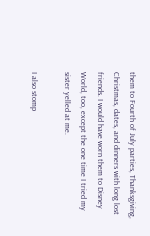them to Fourth of July parties, Thanksgiving, Christmas, dates, and dinners with long lost friends. I would have worn them to Disney World, too, except the one time I tried my sister yelled at me.

I also stomp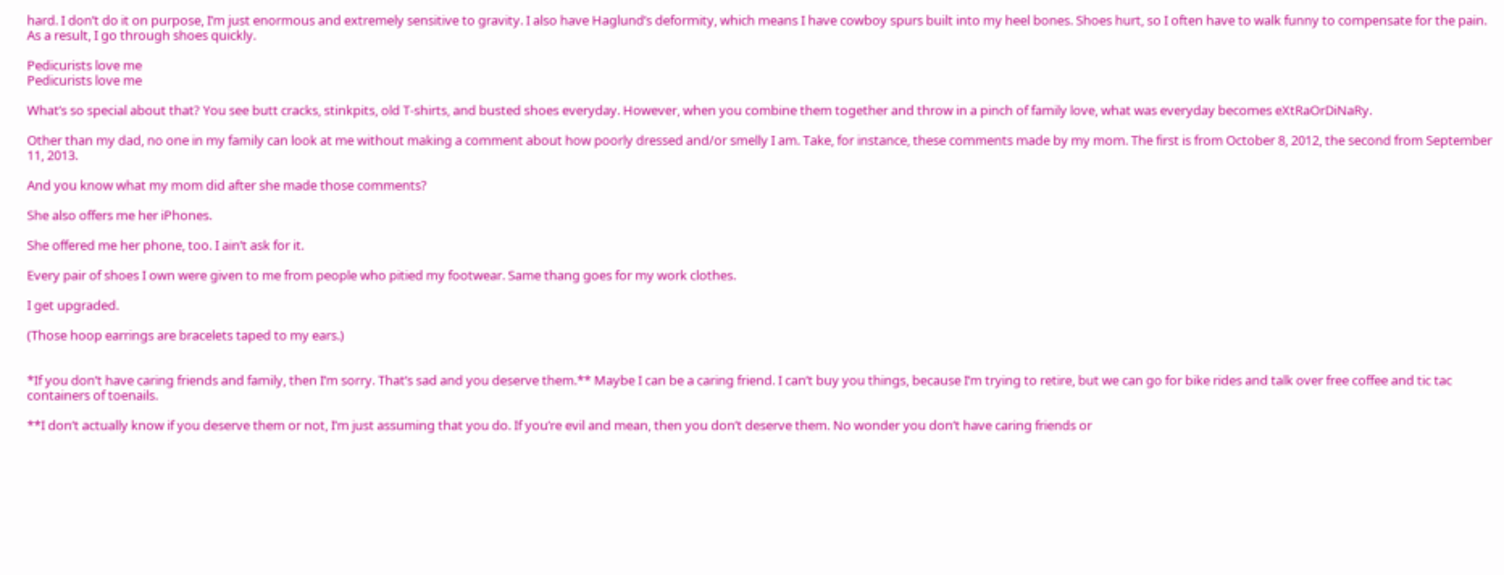hard. I don’t do it on purpose, I’m just enormous and extremely sensitive to gravity. I also have Haglund’s deformity, which means I have cowboy spurs built into my heel bones. Shoes hurt, so I often have to walk funny to compensate for the pain. As a result, I go through shoes quickly.

Pedicurists love me
Pedicurists love me

What’s so special about that? You see butt cracks, stinkpits, old T-shirts, and busted shoes everyday. However, when you combine them together and throw in a pinch of family love, what was everyday becomes eXtRaOrDiNaRy.

Other than my dad, no one in my family can look at me without making a comment about how poorly dressed and/or smelly I am. Take, for instance, these comments made by my mom. The first is from October 8, 2012, the second from September 11, 2013.

And you know what my mom did after she made those comments?

She also offers me her iPhones.

She offered me her phone, too. I ain’t ask for it.

Every pair of shoes I own were given to me from people who pitied my footwear. Same thang goes for my work clothes.

I get upgraded.

(Those hoop earrings are bracelets taped to my ears.)


*If you don’t have caring friends and family, then I’m sorry. That’s sad and you deserve them.** Maybe I can be a caring friend. I can’t buy you things, because I’m trying to retire, but we can go for bike rides and talk over free coffee and tic tac containers of toenails.

**I don’t actually know if you deserve them or not, I’m just assuming that you do. If you’re evil and mean, then you don’t deserve them. No wonder you don’t have caring friends or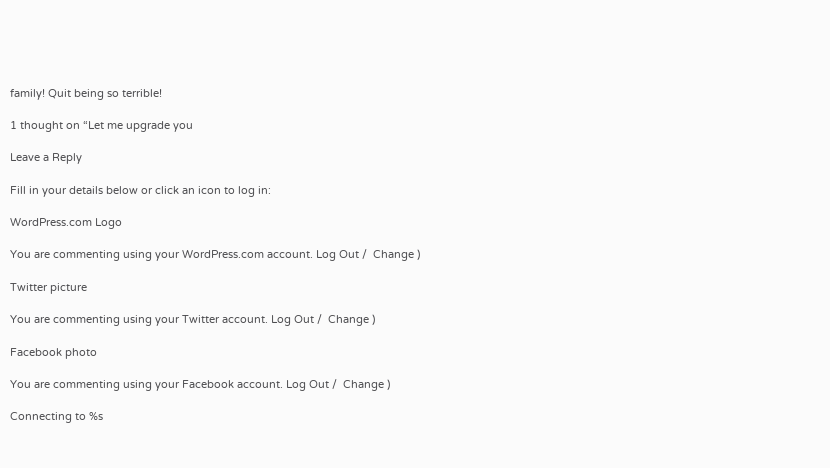family! Quit being so terrible!

1 thought on “Let me upgrade you

Leave a Reply

Fill in your details below or click an icon to log in:

WordPress.com Logo

You are commenting using your WordPress.com account. Log Out /  Change )

Twitter picture

You are commenting using your Twitter account. Log Out /  Change )

Facebook photo

You are commenting using your Facebook account. Log Out /  Change )

Connecting to %s